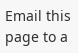Email this page to a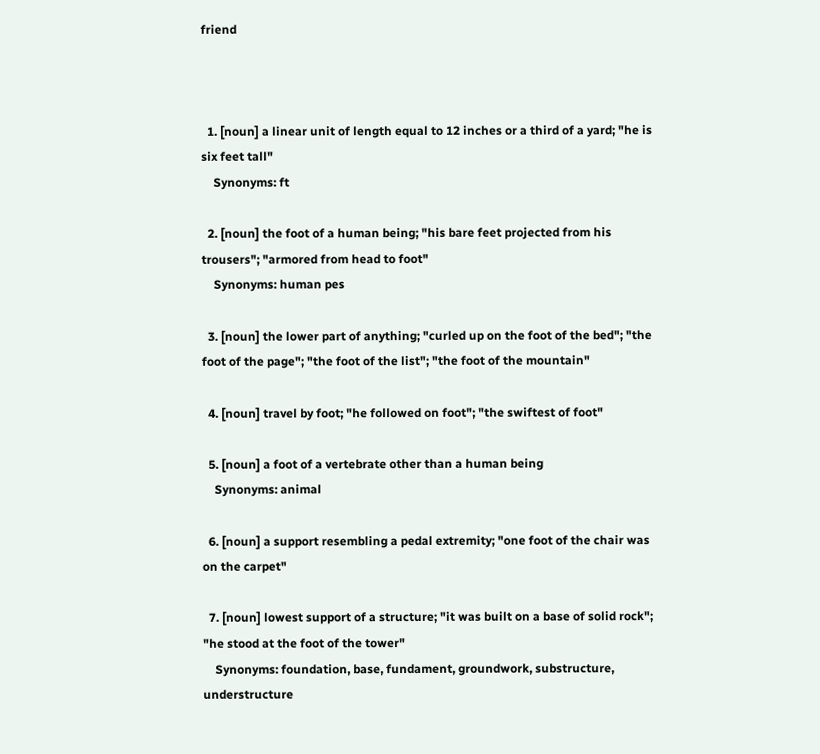friend



  1. [noun] a linear unit of length equal to 12 inches or a third of a yard; "he is six feet tall"
    Synonyms: ft

  2. [noun] the foot of a human being; "his bare feet projected from his trousers"; "armored from head to foot"
    Synonyms: human pes

  3. [noun] the lower part of anything; "curled up on the foot of the bed"; "the foot of the page"; "the foot of the list"; "the foot of the mountain"

  4. [noun] travel by foot; "he followed on foot"; "the swiftest of foot"

  5. [noun] a foot of a vertebrate other than a human being
    Synonyms: animal

  6. [noun] a support resembling a pedal extremity; "one foot of the chair was on the carpet"

  7. [noun] lowest support of a structure; "it was built on a base of solid rock"; "he stood at the foot of the tower"
    Synonyms: foundation, base, fundament, groundwork, substructure, understructure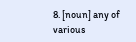8. [noun] any of various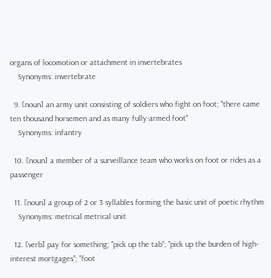organs of locomotion or attachment in invertebrates
    Synonyms: invertebrate

  9. [noun] an army unit consisting of soldiers who fight on foot; "there came ten thousand horsemen and as many fully-armed foot"
    Synonyms: infantry

  10. [noun] a member of a surveillance team who works on foot or rides as a passenger

  11. [noun] a group of 2 or 3 syllables forming the basic unit of poetic rhythm
    Synonyms: metrical metrical unit

  12. [verb] pay for something; "pick up the tab"; "pick up the burden of high-interest mortgages"; "foot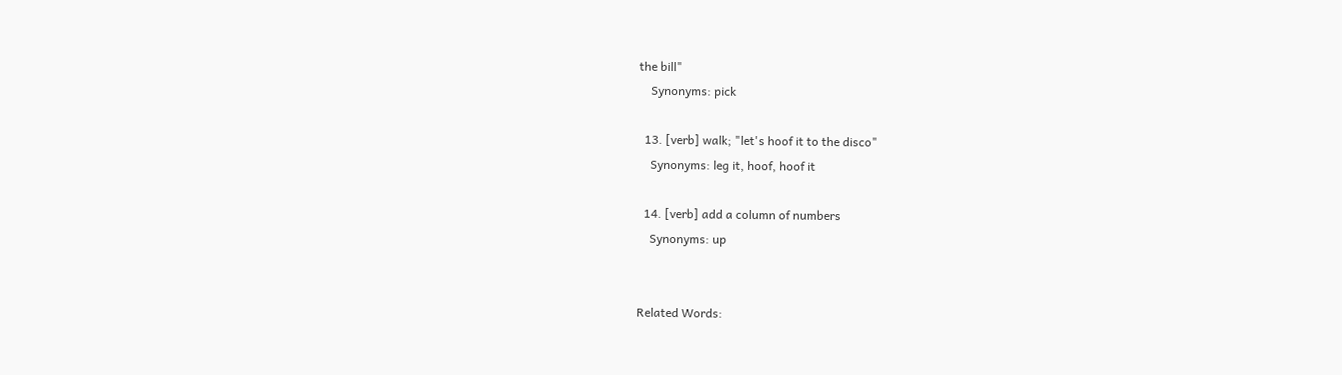the bill"
    Synonyms: pick

  13. [verb] walk; "let's hoof it to the disco"
    Synonyms: leg it, hoof, hoof it

  14. [verb] add a column of numbers
    Synonyms: up


Related Words: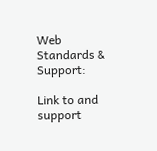Web Standards & Support:

Link to and support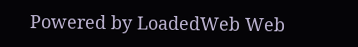Powered by LoadedWeb Web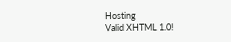Hosting
Valid XHTML 1.0!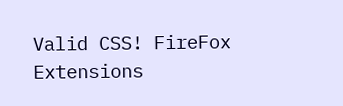Valid CSS! FireFox Extensions